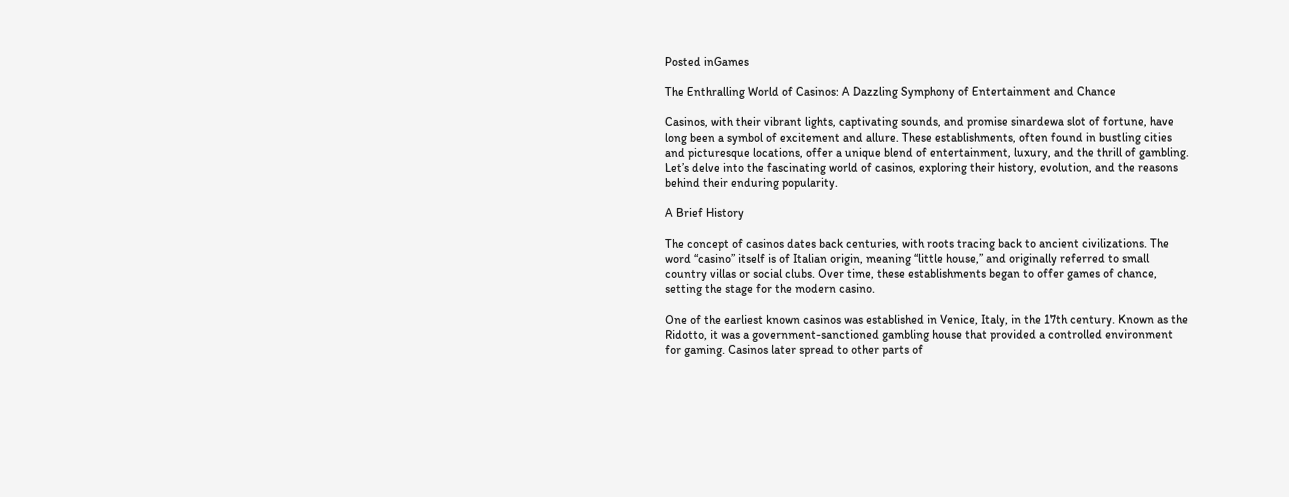Posted inGames

The Enthralling World of Casinos: A Dazzling Symphony of Entertainment and Chance

Casinos, with their vibrant lights, captivating sounds, and promise sinardewa slot of fortune, have long been a symbol of excitement and allure. These establishments, often found in bustling cities and picturesque locations, offer a unique blend of entertainment, luxury, and the thrill of gambling. Let’s delve into the fascinating world of casinos, exploring their history, evolution, and the reasons behind their enduring popularity.

A Brief History

The concept of casinos dates back centuries, with roots tracing back to ancient civilizations. The word “casino” itself is of Italian origin, meaning “little house,” and originally referred to small country villas or social clubs. Over time, these establishments began to offer games of chance, setting the stage for the modern casino.

One of the earliest known casinos was established in Venice, Italy, in the 17th century. Known as the Ridotto, it was a government-sanctioned gambling house that provided a controlled environment for gaming. Casinos later spread to other parts of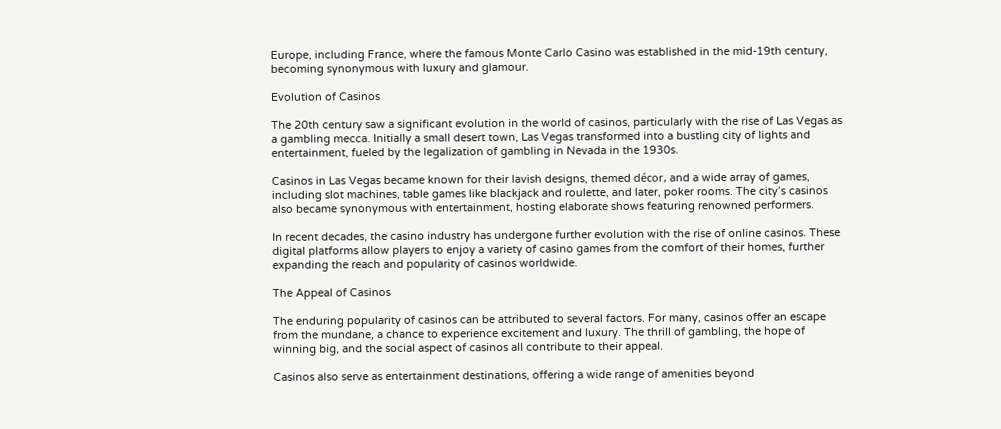Europe, including France, where the famous Monte Carlo Casino was established in the mid-19th century, becoming synonymous with luxury and glamour.

Evolution of Casinos

The 20th century saw a significant evolution in the world of casinos, particularly with the rise of Las Vegas as a gambling mecca. Initially a small desert town, Las Vegas transformed into a bustling city of lights and entertainment, fueled by the legalization of gambling in Nevada in the 1930s.

Casinos in Las Vegas became known for their lavish designs, themed décor, and a wide array of games, including slot machines, table games like blackjack and roulette, and later, poker rooms. The city’s casinos also became synonymous with entertainment, hosting elaborate shows featuring renowned performers.

In recent decades, the casino industry has undergone further evolution with the rise of online casinos. These digital platforms allow players to enjoy a variety of casino games from the comfort of their homes, further expanding the reach and popularity of casinos worldwide.

The Appeal of Casinos

The enduring popularity of casinos can be attributed to several factors. For many, casinos offer an escape from the mundane, a chance to experience excitement and luxury. The thrill of gambling, the hope of winning big, and the social aspect of casinos all contribute to their appeal.

Casinos also serve as entertainment destinations, offering a wide range of amenities beyond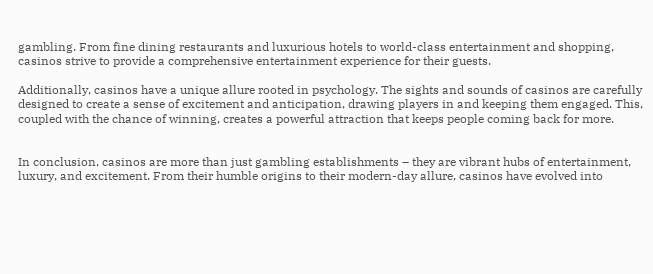gambling. From fine dining restaurants and luxurious hotels to world-class entertainment and shopping, casinos strive to provide a comprehensive entertainment experience for their guests.

Additionally, casinos have a unique allure rooted in psychology. The sights and sounds of casinos are carefully designed to create a sense of excitement and anticipation, drawing players in and keeping them engaged. This, coupled with the chance of winning, creates a powerful attraction that keeps people coming back for more.


In conclusion, casinos are more than just gambling establishments – they are vibrant hubs of entertainment, luxury, and excitement. From their humble origins to their modern-day allure, casinos have evolved into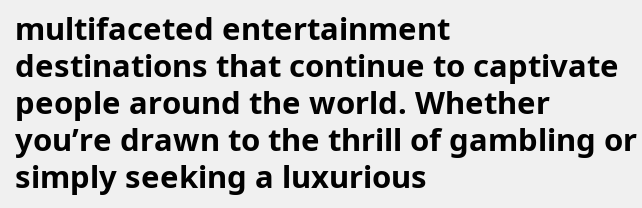multifaceted entertainment destinations that continue to captivate people around the world. Whether you’re drawn to the thrill of gambling or simply seeking a luxurious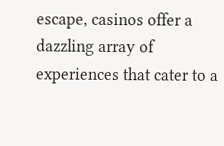escape, casinos offer a dazzling array of experiences that cater to a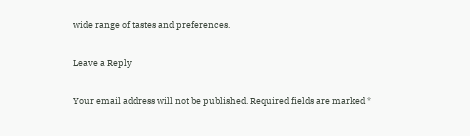wide range of tastes and preferences.

Leave a Reply

Your email address will not be published. Required fields are marked *